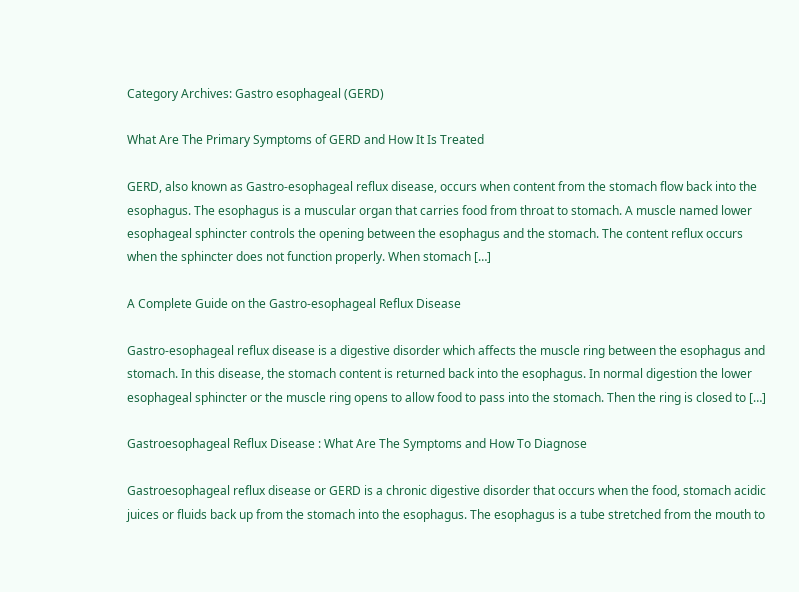Category Archives: Gastro esophageal (GERD)

What Are The Primary Symptoms of GERD and How It Is Treated

GERD, also known as Gastro-esophageal reflux disease, occurs when content from the stomach flow back into the esophagus. The esophagus is a muscular organ that carries food from throat to stomach. A muscle named lower esophageal sphincter controls the opening between the esophagus and the stomach. The content reflux occurs when the sphincter does not function properly. When stomach […]

A Complete Guide on the Gastro-esophageal Reflux Disease

Gastro-esophageal reflux disease is a digestive disorder which affects the muscle ring between the esophagus and stomach. In this disease, the stomach content is returned back into the esophagus. In normal digestion the lower esophageal sphincter or the muscle ring opens to allow food to pass into the stomach. Then the ring is closed to […]

Gastroesophageal Reflux Disease : What Are The Symptoms and How To Diagnose

Gastroesophageal reflux disease or GERD is a chronic digestive disorder that occurs when the food, stomach acidic juices or fluids back up from the stomach into the esophagus. The esophagus is a tube stretched from the mouth to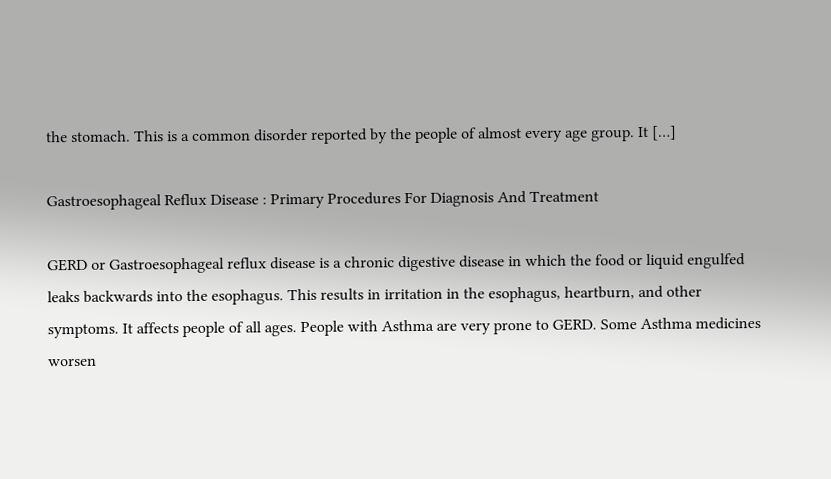the stomach. This is a common disorder reported by the people of almost every age group. It […]

Gastroesophageal Reflux Disease : Primary Procedures For Diagnosis And Treatment

GERD or Gastroesophageal reflux disease is a chronic digestive disease in which the food or liquid engulfed leaks backwards into the esophagus. This results in irritation in the esophagus, heartburn, and other symptoms. It affects people of all ages. People with Asthma are very prone to GERD. Some Asthma medicines worsen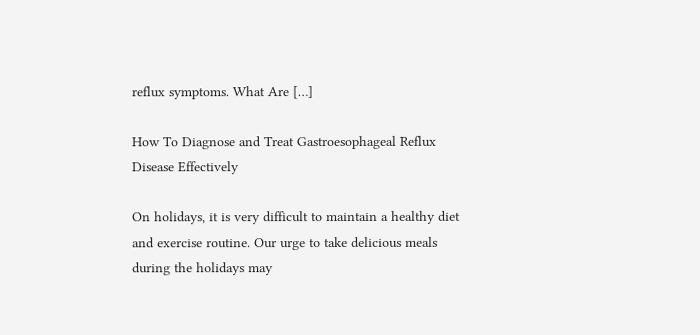reflux symptoms. What Are […]

How To Diagnose and Treat Gastroesophageal Reflux Disease Effectively

On holidays, it is very difficult to maintain a healthy diet and exercise routine. Our urge to take delicious meals during the holidays may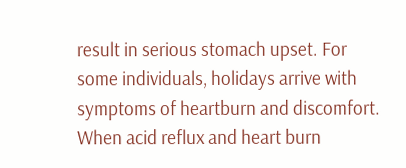result in serious stomach upset. For some individuals, holidays arrive with symptoms of heartburn and discomfort. When acid reflux and heart burn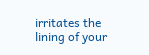irritates the lining of your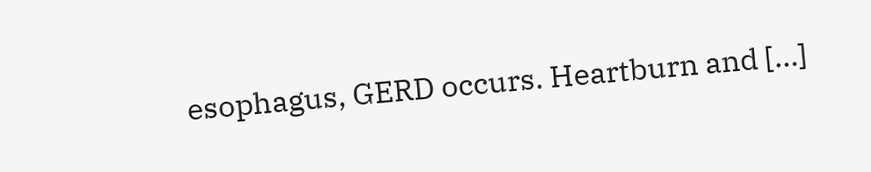esophagus, GERD occurs. Heartburn and […]